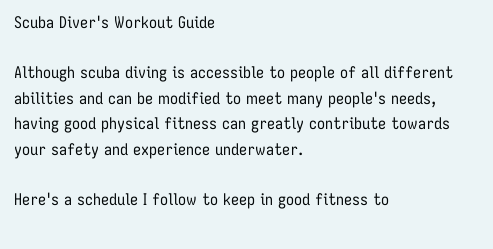Scuba Diver's Workout Guide

Although scuba diving is accessible to people of all different abilities and can be modified to meet many people's needs, having good physical fitness can greatly contribute towards your safety and experience underwater.

Here's a schedule I follow to keep in good fitness to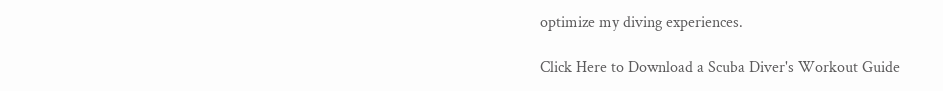optimize my diving experiences.

Click Here to Download a Scuba Diver's Workout Guide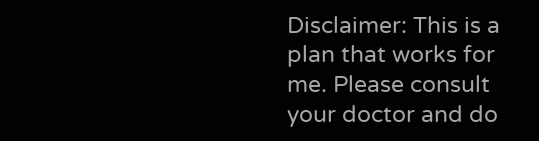Disclaimer: This is a plan that works for me. Please consult your doctor and do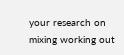your research on mixing working out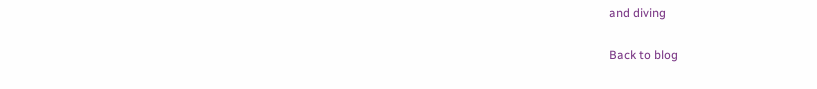and diving

Back to blog